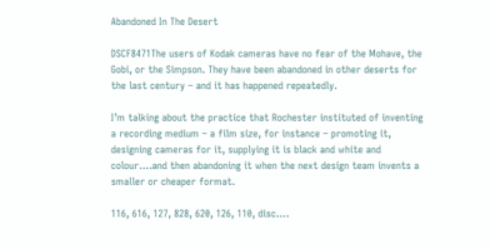Abandoned In The Desert

DSCF8471The users of Kodak cameras have no fear of the Mohave, the Gobi, or the Simpson. They have been abandoned in other deserts for the last century – and it has happened repeatedly.

I’m talking about the practice that Rochester instituted of inventing a recording medium – a film size, for instance – promoting it, designing cameras for it, supplying it is black and white and colour….and then abandoning it when the next design team invents a smaller or cheaper format.

116, 616, 127, 828, 620, 126, 110, disc….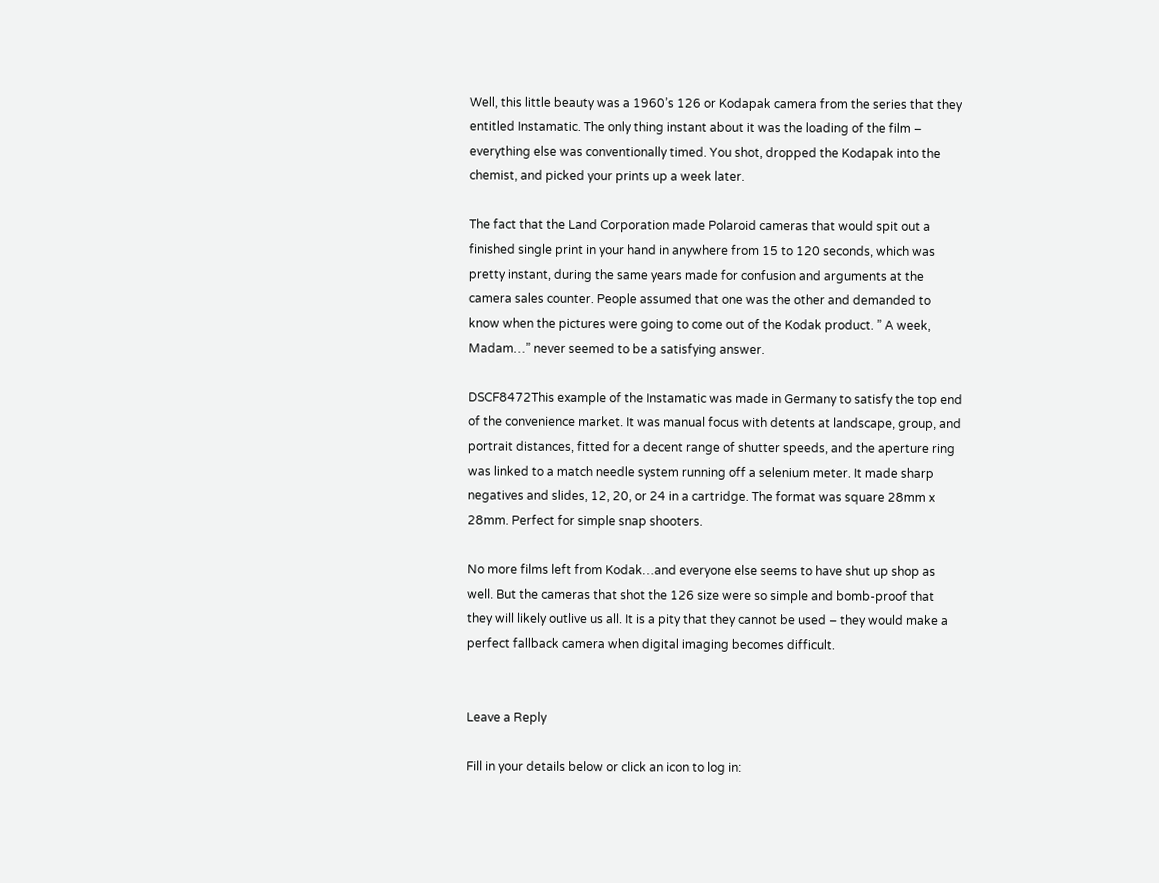Well, this little beauty was a 1960’s 126 or Kodapak camera from the series that they entitled Instamatic. The only thing instant about it was the loading of the film – everything else was conventionally timed. You shot, dropped the Kodapak into the chemist, and picked your prints up a week later.

The fact that the Land Corporation made Polaroid cameras that would spit out a finished single print in your hand in anywhere from 15 to 120 seconds, which was pretty instant, during the same years made for confusion and arguments at the camera sales counter. People assumed that one was the other and demanded to know when the pictures were going to come out of the Kodak product. ” A week, Madam…” never seemed to be a satisfying answer.

DSCF8472This example of the Instamatic was made in Germany to satisfy the top end of the convenience market. It was manual focus with detents at landscape, group, and portrait distances, fitted for a decent range of shutter speeds, and the aperture ring was linked to a match needle system running off a selenium meter. It made sharp negatives and slides, 12, 20, or 24 in a cartridge. The format was square 28mm x 28mm. Perfect for simple snap shooters.

No more films left from Kodak…and everyone else seems to have shut up shop as well. But the cameras that shot the 126 size were so simple and bomb-proof that they will likely outlive us all. It is a pity that they cannot be used – they would make a perfect fallback camera when digital imaging becomes difficult.


Leave a Reply

Fill in your details below or click an icon to log in: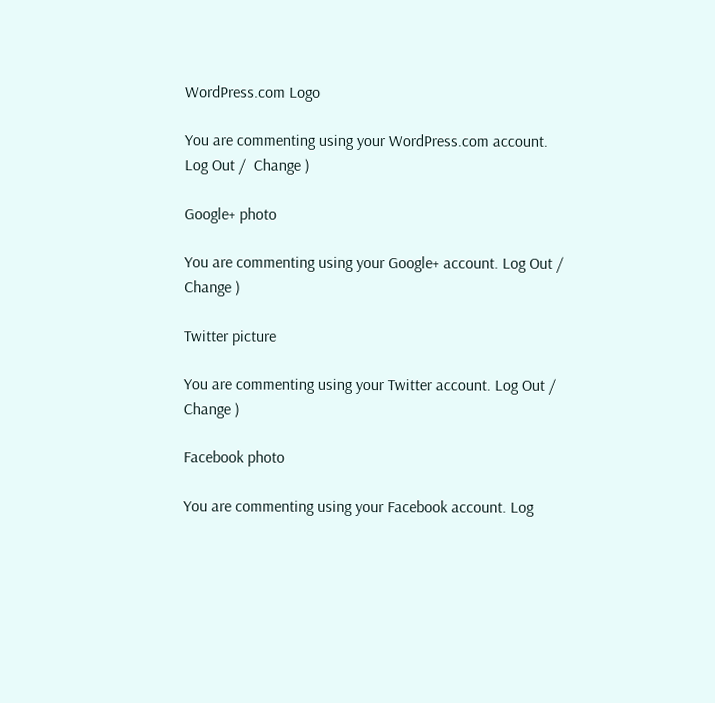WordPress.com Logo

You are commenting using your WordPress.com account. Log Out /  Change )

Google+ photo

You are commenting using your Google+ account. Log Out /  Change )

Twitter picture

You are commenting using your Twitter account. Log Out /  Change )

Facebook photo

You are commenting using your Facebook account. Log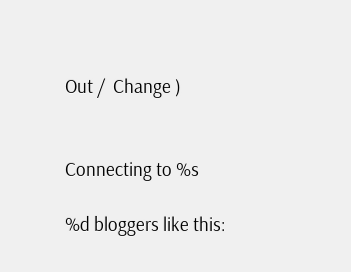Out /  Change )


Connecting to %s

%d bloggers like this: